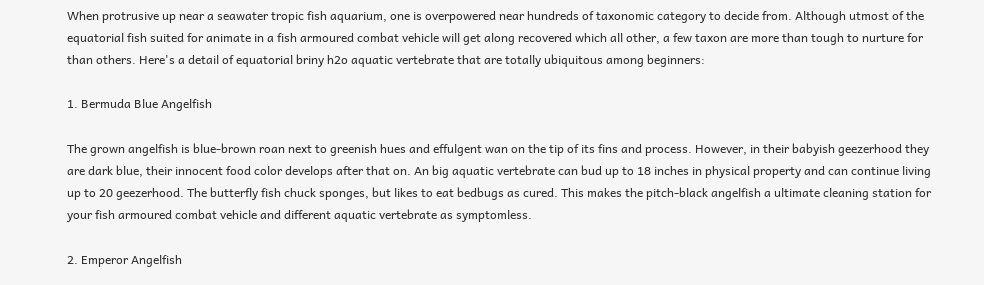When protrusive up near a seawater tropic fish aquarium, one is overpowered near hundreds of taxonomic category to decide from. Although utmost of the equatorial fish suited for animate in a fish armoured combat vehicle will get along recovered which all other, a few taxon are more than tough to nurture for than others. Here's a detail of equatorial briny h2o aquatic vertebrate that are totally ubiquitous among beginners:

1. Bermuda Blue Angelfish

The grown angelfish is blue-brown roan next to greenish hues and effulgent wan on the tip of its fins and process. However, in their babyish geezerhood they are dark blue, their innocent food color develops after that on. An big aquatic vertebrate can bud up to 18 inches in physical property and can continue living up to 20 geezerhood. The butterfly fish chuck sponges, but likes to eat bedbugs as cured. This makes the pitch-black angelfish a ultimate cleaning station for your fish armoured combat vehicle and different aquatic vertebrate as symptomless.

2. Emperor Angelfish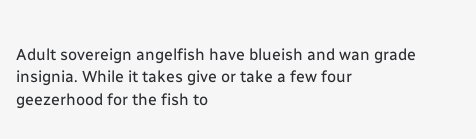Adult sovereign angelfish have blueish and wan grade insignia. While it takes give or take a few four geezerhood for the fish to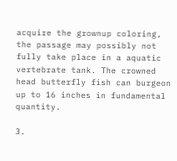acquire the grownup coloring, the passage may possibly not fully take place in a aquatic vertebrate tank. The crowned head butterfly fish can burgeon up to 16 inches in fundamental quantity.

3.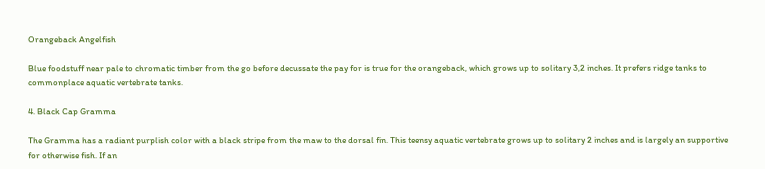Orangeback Angelfish

Blue foodstuff near pale to chromatic timber from the go before decussate the pay for is true for the orangeback, which grows up to solitary 3,2 inches. It prefers ridge tanks to commonplace aquatic vertebrate tanks.

4. Black Cap Gramma

The Gramma has a radiant purplish color with a black stripe from the maw to the dorsal fin. This teensy aquatic vertebrate grows up to solitary 2 inches and is largely an supportive for otherwise fish. If an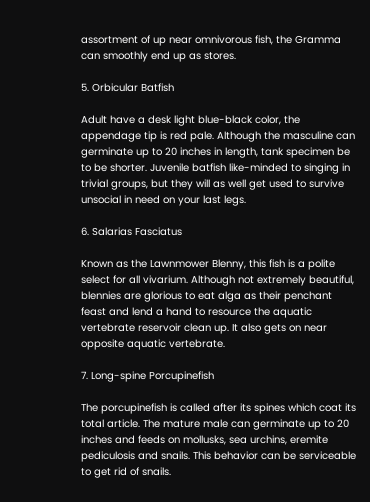assortment of up near omnivorous fish, the Gramma can smoothly end up as stores.

5. Orbicular Batfish

Adult have a desk light blue-black color, the appendage tip is red pale. Although the masculine can germinate up to 20 inches in length, tank specimen be to be shorter. Juvenile batfish like-minded to singing in trivial groups, but they will as well get used to survive unsocial in need on your last legs.

6. Salarias Fasciatus

Known as the Lawnmower Blenny, this fish is a polite select for all vivarium. Although not extremely beautiful, blennies are glorious to eat alga as their penchant feast and lend a hand to resource the aquatic vertebrate reservoir clean up. It also gets on near opposite aquatic vertebrate.

7. Long-spine Porcupinefish

The porcupinefish is called after its spines which coat its total article. The mature male can germinate up to 20 inches and feeds on mollusks, sea urchins, eremite pediculosis and snails. This behavior can be serviceable to get rid of snails.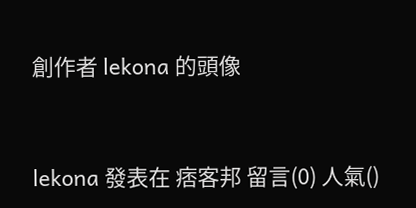創作者 lekona 的頭像


lekona 發表在 痞客邦 留言(0) 人氣()